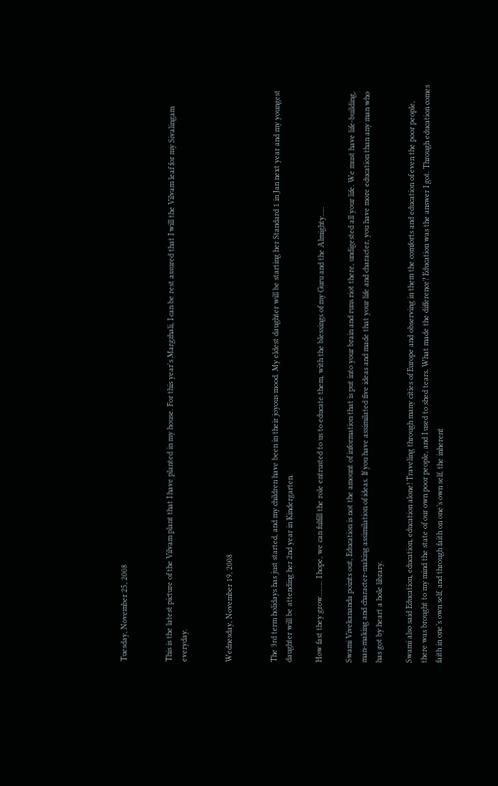Tuesday, November 25, 2008


This is the latest picture of the Vilvam plant that I have planted in my house. For this year's Margzhali, I can be rest assured that I will the Vilvam leaf for my Sivalingam everyday.


Wednesday, November 19, 2008


The 3rd term holidays has just started, and my children have been in their joyous mood. My eldest daughter will be starting her Standard 1 in Jan next year and my youngest daughter will be attending her 2nd year in Kindergarten.

How fast they grow…….. I hope, we can fulfill the role entrusted to us to educate them, with the blessings of my Guru and the Almighty…..

Swami Vivekananda points out, Education is not the amount of information that is put into your brain and runs riot there, undigested all your life. We must have life-building, man-making and character-making assimilation of ideas. If you have assimilated five ideas and made that your life and character, you have more education than any man who has got by heart a hole library.

Swami also said Education, education, education alone! Traveling through many cities of Europe and observing in them the comforts and education of even the poor people, there was brought to my mind the state of our own poor people, and I used to shed tears. What made the difference? Education was the answer I got. Through education comes faith in one’s own self, and through faith on one’s own self, the inherent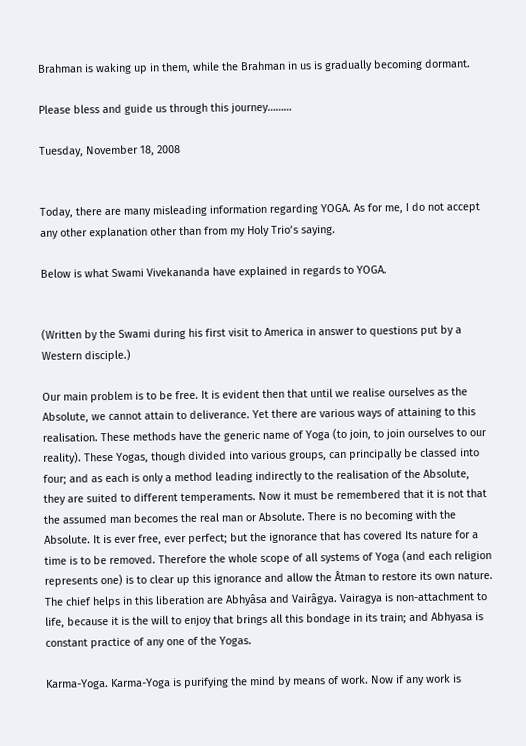Brahman is waking up in them, while the Brahman in us is gradually becoming dormant.

Please bless and guide us through this journey………

Tuesday, November 18, 2008


Today, there are many misleading information regarding YOGA. As for me, I do not accept any other explanation other than from my Holy Trio’s saying.

Below is what Swami Vivekananda have explained in regards to YOGA.


(Written by the Swami during his first visit to America in answer to questions put by a Western disciple.)

Our main problem is to be free. It is evident then that until we realise ourselves as the Absolute, we cannot attain to deliverance. Yet there are various ways of attaining to this realisation. These methods have the generic name of Yoga (to join, to join ourselves to our reality). These Yogas, though divided into various groups, can principally be classed into four; and as each is only a method leading indirectly to the realisation of the Absolute, they are suited to different temperaments. Now it must be remembered that it is not that the assumed man becomes the real man or Absolute. There is no becoming with the Absolute. It is ever free, ever perfect; but the ignorance that has covered Its nature for a time is to be removed. Therefore the whole scope of all systems of Yoga (and each religion represents one) is to clear up this ignorance and allow the Âtman to restore its own nature. The chief helps in this liberation are Abhyâsa and Vairâgya. Vairagya is non-attachment to life, because it is the will to enjoy that brings all this bondage in its train; and Abhyasa is constant practice of any one of the Yogas.

Karma-Yoga. Karma-Yoga is purifying the mind by means of work. Now if any work is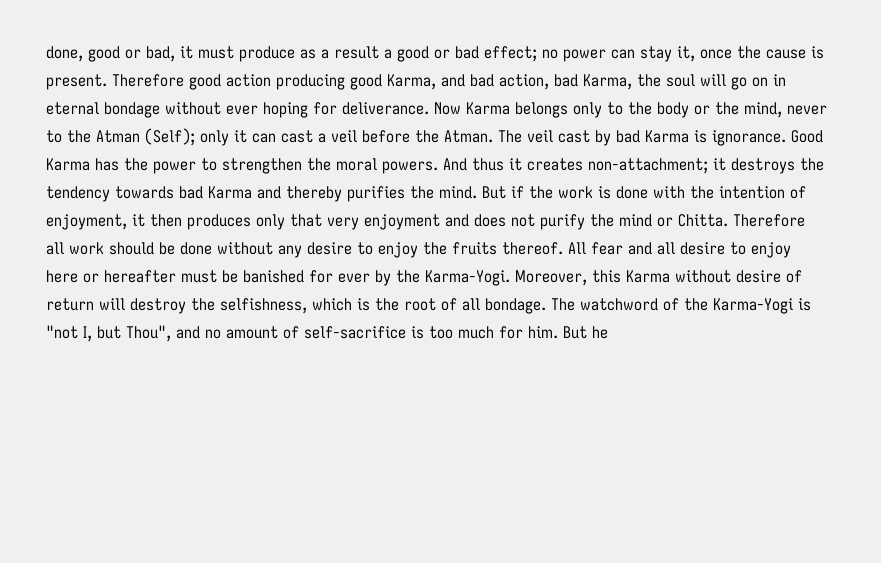done, good or bad, it must produce as a result a good or bad effect; no power can stay it, once the cause is present. Therefore good action producing good Karma, and bad action, bad Karma, the soul will go on in eternal bondage without ever hoping for deliverance. Now Karma belongs only to the body or the mind, never to the Atman (Self); only it can cast a veil before the Atman. The veil cast by bad Karma is ignorance. Good Karma has the power to strengthen the moral powers. And thus it creates non-attachment; it destroys the tendency towards bad Karma and thereby purifies the mind. But if the work is done with the intention of enjoyment, it then produces only that very enjoyment and does not purify the mind or Chitta. Therefore all work should be done without any desire to enjoy the fruits thereof. All fear and all desire to enjoy here or hereafter must be banished for ever by the Karma-Yogi. Moreover, this Karma without desire of return will destroy the selfishness, which is the root of all bondage. The watchword of the Karma-Yogi is "not I, but Thou", and no amount of self-sacrifice is too much for him. But he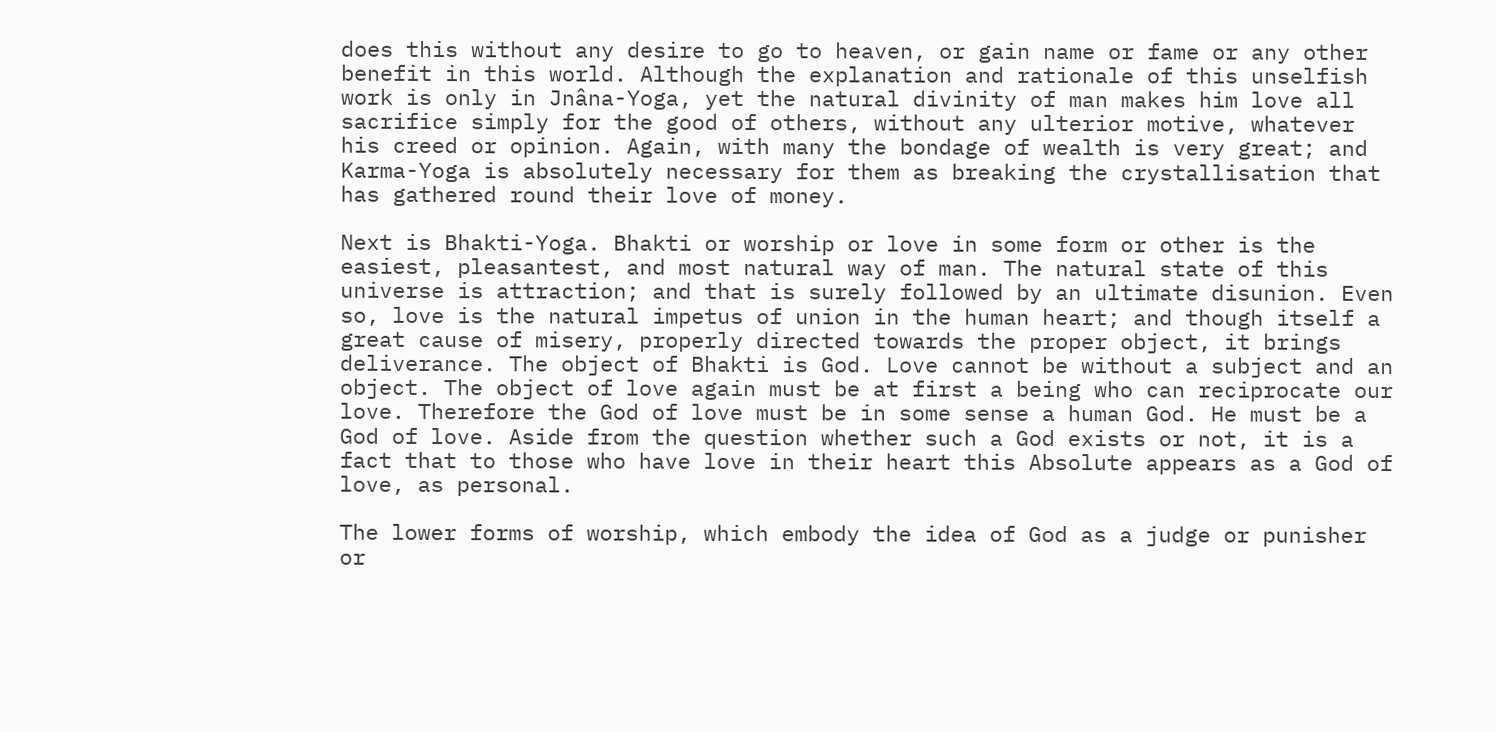does this without any desire to go to heaven, or gain name or fame or any other benefit in this world. Although the explanation and rationale of this unselfish work is only in Jnâna-Yoga, yet the natural divinity of man makes him love all sacrifice simply for the good of others, without any ulterior motive, whatever his creed or opinion. Again, with many the bondage of wealth is very great; and Karma-Yoga is absolutely necessary for them as breaking the crystallisation that has gathered round their love of money.

Next is Bhakti-Yoga. Bhakti or worship or love in some form or other is the easiest, pleasantest, and most natural way of man. The natural state of this universe is attraction; and that is surely followed by an ultimate disunion. Even so, love is the natural impetus of union in the human heart; and though itself a great cause of misery, properly directed towards the proper object, it brings deliverance. The object of Bhakti is God. Love cannot be without a subject and an object. The object of love again must be at first a being who can reciprocate our love. Therefore the God of love must be in some sense a human God. He must be a God of love. Aside from the question whether such a God exists or not, it is a fact that to those who have love in their heart this Absolute appears as a God of love, as personal.

The lower forms of worship, which embody the idea of God as a judge or punisher or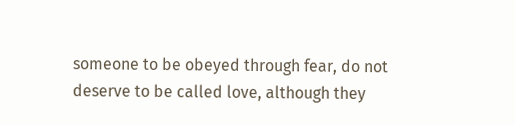someone to be obeyed through fear, do not deserve to be called love, although they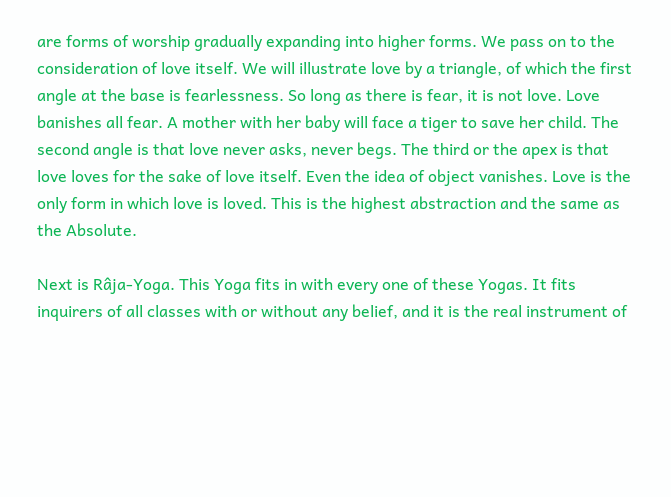are forms of worship gradually expanding into higher forms. We pass on to the consideration of love itself. We will illustrate love by a triangle, of which the first angle at the base is fearlessness. So long as there is fear, it is not love. Love banishes all fear. A mother with her baby will face a tiger to save her child. The second angle is that love never asks, never begs. The third or the apex is that love loves for the sake of love itself. Even the idea of object vanishes. Love is the only form in which love is loved. This is the highest abstraction and the same as the Absolute.

Next is Râja-Yoga. This Yoga fits in with every one of these Yogas. It fits inquirers of all classes with or without any belief, and it is the real instrument of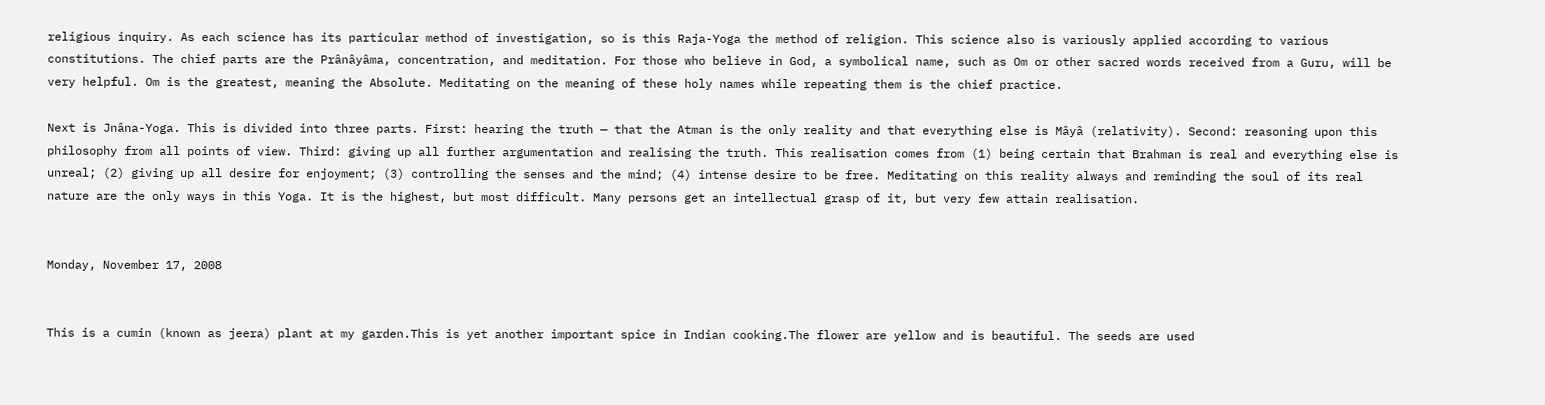religious inquiry. As each science has its particular method of investigation, so is this Raja-Yoga the method of religion. This science also is variously applied according to various constitutions. The chief parts are the Prânâyâma, concentration, and meditation. For those who believe in God, a symbolical name, such as Om or other sacred words received from a Guru, will be very helpful. Om is the greatest, meaning the Absolute. Meditating on the meaning of these holy names while repeating them is the chief practice.

Next is Jnâna-Yoga. This is divided into three parts. First: hearing the truth — that the Atman is the only reality and that everything else is Mâyâ (relativity). Second: reasoning upon this philosophy from all points of view. Third: giving up all further argumentation and realising the truth. This realisation comes from (1) being certain that Brahman is real and everything else is unreal; (2) giving up all desire for enjoyment; (3) controlling the senses and the mind; (4) intense desire to be free. Meditating on this reality always and reminding the soul of its real nature are the only ways in this Yoga. It is the highest, but most difficult. Many persons get an intellectual grasp of it, but very few attain realisation.


Monday, November 17, 2008


This is a cumin (known as jeera) plant at my garden.This is yet another important spice in Indian cooking.The flower are yellow and is beautiful. The seeds are used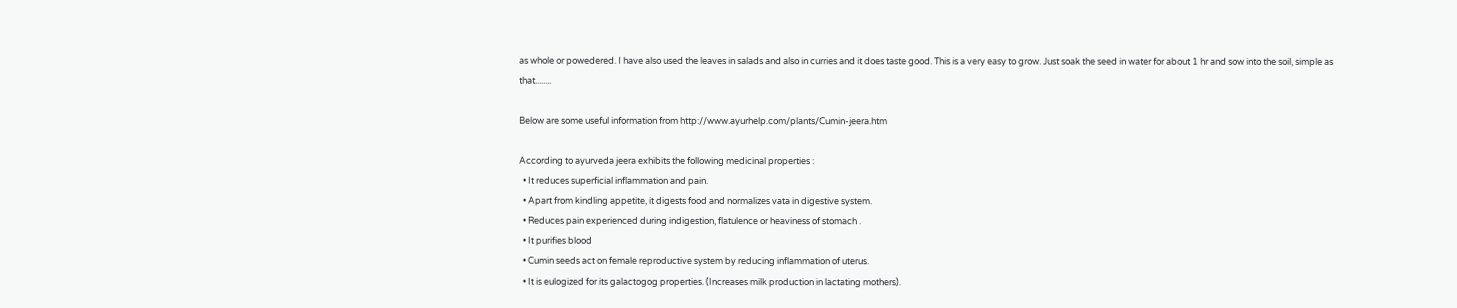as whole or powedered. I have also used the leaves in salads and also in curries and it does taste good. This is a very easy to grow. Just soak the seed in water for about 1 hr and sow into the soil, simple as that........

Below are some useful information from http://www.ayurhelp.com/plants/Cumin-jeera.htm

According to ayurveda jeera exhibits the following medicinal properties :
  • It reduces superficial inflammation and pain.
  • Apart from kindling appetite, it digests food and normalizes vata in digestive system.
  • Reduces pain experienced during indigestion, flatulence or heaviness of stomach .
  • It purifies blood
  • Cumin seeds act on female reproductive system by reducing inflammation of uterus.
  • It is eulogized for its galactogog properties. (Increases milk production in lactating mothers).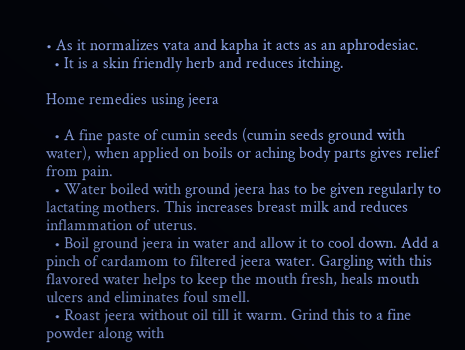• As it normalizes vata and kapha it acts as an aphrodesiac.
  • It is a skin friendly herb and reduces itching.

Home remedies using jeera

  • A fine paste of cumin seeds (cumin seeds ground with water), when applied on boils or aching body parts gives relief from pain.
  • Water boiled with ground jeera has to be given regularly to lactating mothers. This increases breast milk and reduces inflammation of uterus.
  • Boil ground jeera in water and allow it to cool down. Add a pinch of cardamom to filtered jeera water. Gargling with this flavored water helps to keep the mouth fresh, heals mouth ulcers and eliminates foul smell.
  • Roast jeera without oil till it warm. Grind this to a fine powder along with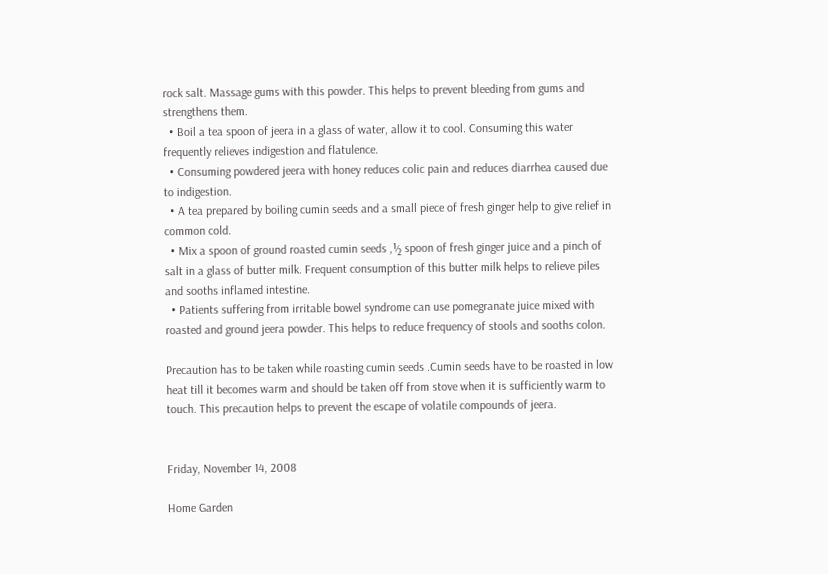rock salt. Massage gums with this powder. This helps to prevent bleeding from gums and strengthens them.
  • Boil a tea spoon of jeera in a glass of water, allow it to cool. Consuming this water frequently relieves indigestion and flatulence.
  • Consuming powdered jeera with honey reduces colic pain and reduces diarrhea caused due to indigestion.
  • A tea prepared by boiling cumin seeds and a small piece of fresh ginger help to give relief in common cold.
  • Mix a spoon of ground roasted cumin seeds ,½ spoon of fresh ginger juice and a pinch of salt in a glass of butter milk. Frequent consumption of this butter milk helps to relieve piles and sooths inflamed intestine.
  • Patients suffering from irritable bowel syndrome can use pomegranate juice mixed with roasted and ground jeera powder. This helps to reduce frequency of stools and sooths colon.

Precaution has to be taken while roasting cumin seeds .Cumin seeds have to be roasted in low heat till it becomes warm and should be taken off from stove when it is sufficiently warm to touch. This precaution helps to prevent the escape of volatile compounds of jeera.


Friday, November 14, 2008

Home Garden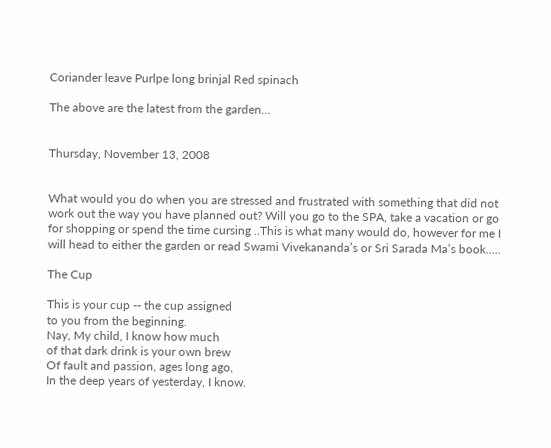Coriander leave Purlpe long brinjal Red spinach

The above are the latest from the garden...


Thursday, November 13, 2008


What would you do when you are stressed and frustrated with something that did not work out the way you have planned out? Will you go to the SPA, take a vacation or go for shopping or spend the time cursing ..This is what many would do, however for me I will head to either the garden or read Swami Vivekananda’s or Sri Sarada Ma’s book…..

The Cup

This is your cup -- the cup assigned
to you from the beginning.
Nay, My child, I know how much
of that dark drink is your own brew
Of fault and passion, ages long ago,
In the deep years of yesterday, I know.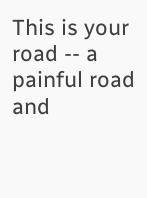This is your road -- a painful road and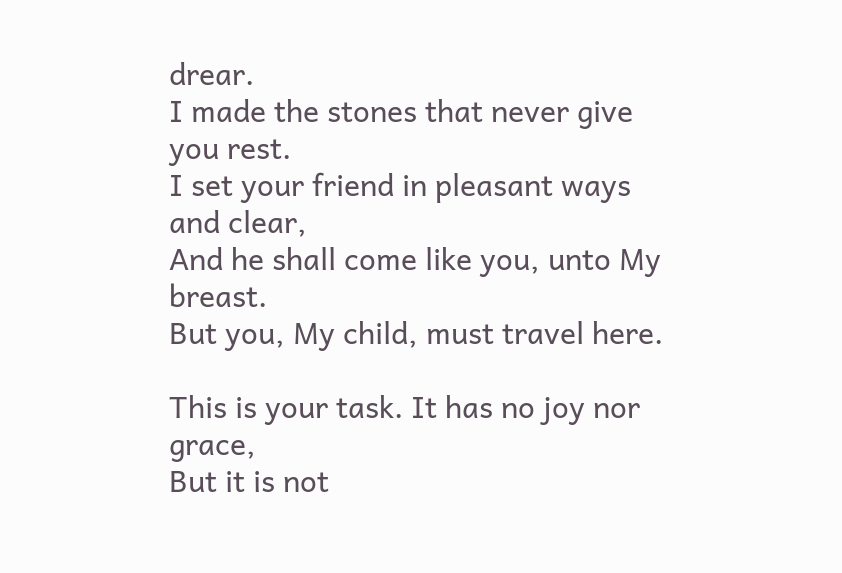drear.
I made the stones that never give you rest.
I set your friend in pleasant ways and clear,
And he shall come like you, unto My breast.
But you, My child, must travel here.

This is your task. It has no joy nor grace,
But it is not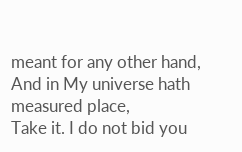meant for any other hand,
And in My universe hath measured place,
Take it. I do not bid you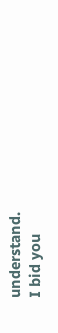understand.
I bid you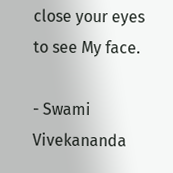close your eyes to see My face.

- Swami Vivekananda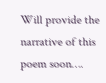Will provide the narrative of this poem soon….